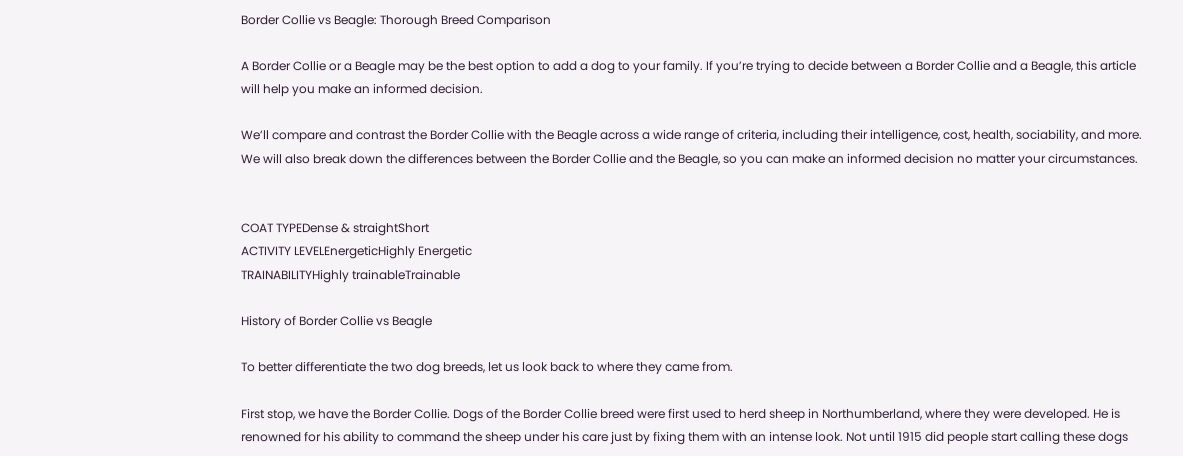Border Collie vs Beagle: Thorough Breed Comparison

A Border Collie or a Beagle may be the best option to add a dog to your family. If you’re trying to decide between a Border Collie and a Beagle, this article will help you make an informed decision.

We’ll compare and contrast the Border Collie with the Beagle across a wide range of criteria, including their intelligence, cost, health, sociability, and more. We will also break down the differences between the Border Collie and the Beagle, so you can make an informed decision no matter your circumstances.


COAT TYPEDense & straightShort
ACTIVITY LEVELEnergeticHighly Energetic
TRAINABILITYHighly trainableTrainable

History of Border Collie vs Beagle

To better differentiate the two dog breeds, let us look back to where they came from.

First stop, we have the Border Collie. Dogs of the Border Collie breed were first used to herd sheep in Northumberland, where they were developed. He is renowned for his ability to command the sheep under his care just by fixing them with an intense look. Not until 1915 did people start calling these dogs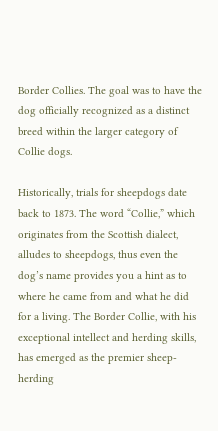Border Collies. The goal was to have the dog officially recognized as a distinct breed within the larger category of Collie dogs.

Historically, trials for sheepdogs date back to 1873. The word “Collie,” which originates from the Scottish dialect, alludes to sheepdogs, thus even the dog’s name provides you a hint as to where he came from and what he did for a living. The Border Collie, with his exceptional intellect and herding skills, has emerged as the premier sheep-herding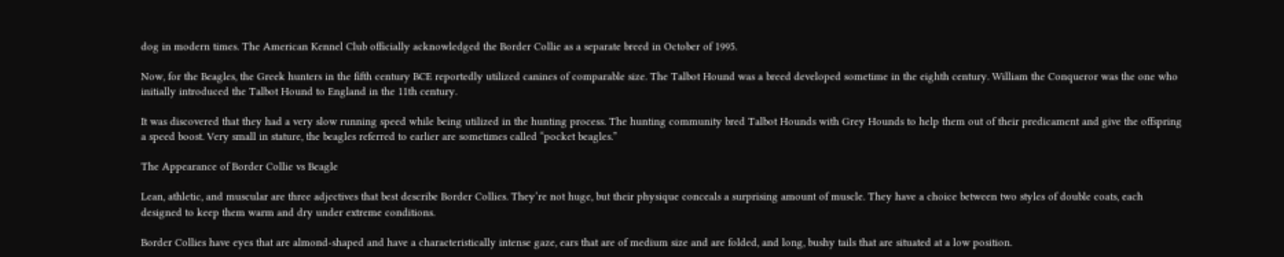dog in modern times. The American Kennel Club officially acknowledged the Border Collie as a separate breed in October of 1995.

Now, for the Beagles, the Greek hunters in the fifth century BCE reportedly utilized canines of comparable size. The Talbot Hound was a breed developed sometime in the eighth century. William the Conqueror was the one who initially introduced the Talbot Hound to England in the 11th century.

It was discovered that they had a very slow running speed while being utilized in the hunting process. The hunting community bred Talbot Hounds with Grey Hounds to help them out of their predicament and give the offspring a speed boost. Very small in stature, the beagles referred to earlier are sometimes called “pocket beagles.”

The Appearance of Border Collie vs Beagle

Lean, athletic, and muscular are three adjectives that best describe Border Collies. They’re not huge, but their physique conceals a surprising amount of muscle. They have a choice between two styles of double coats, each designed to keep them warm and dry under extreme conditions.

Border Collies have eyes that are almond-shaped and have a characteristically intense gaze, ears that are of medium size and are folded, and long, bushy tails that are situated at a low position.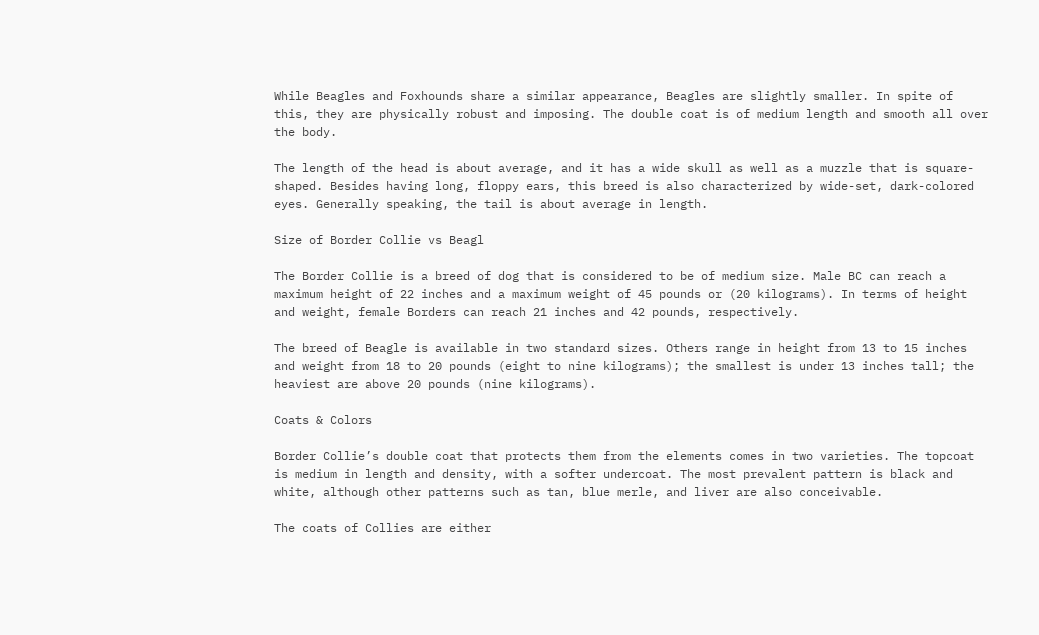While Beagles and Foxhounds share a similar appearance, Beagles are slightly smaller. In spite of this, they are physically robust and imposing. The double coat is of medium length and smooth all over the body.

The length of the head is about average, and it has a wide skull as well as a muzzle that is square-shaped. Besides having long, floppy ears, this breed is also characterized by wide-set, dark-colored eyes. Generally speaking, the tail is about average in length.

Size of Border Collie vs Beagl

The Border Collie is a breed of dog that is considered to be of medium size. Male BC can reach a maximum height of 22 inches and a maximum weight of 45 pounds or (20 kilograms). In terms of height and weight, female Borders can reach 21 inches and 42 pounds, respectively.

The breed of Beagle is available in two standard sizes. Others range in height from 13 to 15 inches and weight from 18 to 20 pounds (eight to nine kilograms); the smallest is under 13 inches tall; the heaviest are above 20 pounds (nine kilograms).

Coats & Colors

Border Collie’s double coat that protects them from the elements comes in two varieties. The topcoat is medium in length and density, with a softer undercoat. The most prevalent pattern is black and white, although other patterns such as tan, blue merle, and liver are also conceivable.

The coats of Collies are either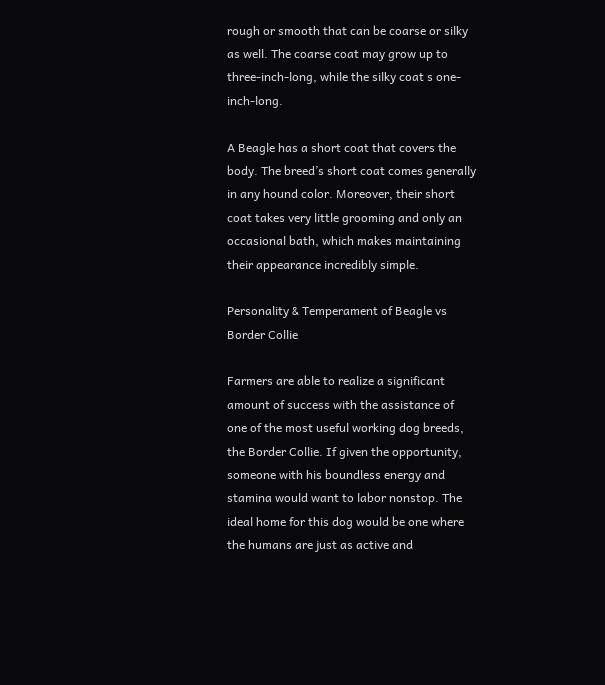rough or smooth that can be coarse or silky as well. The coarse coat may grow up to three-inch-long, while the silky coat s one-inch-long.

A Beagle has a short coat that covers the body. The breed’s short coat comes generally in any hound color. Moreover, their short coat takes very little grooming and only an occasional bath, which makes maintaining their appearance incredibly simple.

Personality & Temperament of Beagle vs Border Collie

Farmers are able to realize a significant amount of success with the assistance of one of the most useful working dog breeds, the Border Collie. If given the opportunity, someone with his boundless energy and stamina would want to labor nonstop. The ideal home for this dog would be one where the humans are just as active and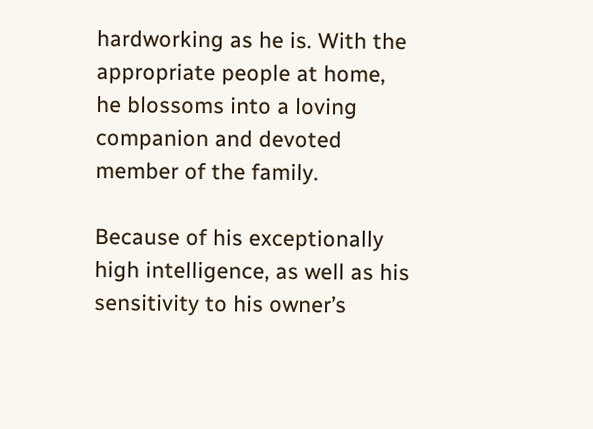hardworking as he is. With the appropriate people at home, he blossoms into a loving companion and devoted member of the family.

Because of his exceptionally high intelligence, as well as his sensitivity to his owner’s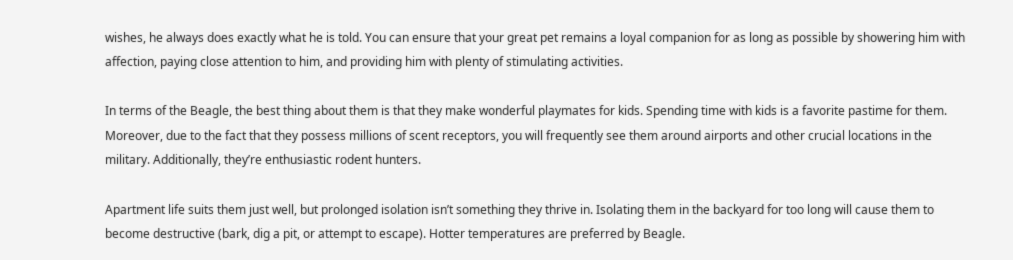wishes, he always does exactly what he is told. You can ensure that your great pet remains a loyal companion for as long as possible by showering him with affection, paying close attention to him, and providing him with plenty of stimulating activities.

In terms of the Beagle, the best thing about them is that they make wonderful playmates for kids. Spending time with kids is a favorite pastime for them. Moreover, due to the fact that they possess millions of scent receptors, you will frequently see them around airports and other crucial locations in the military. Additionally, they’re enthusiastic rodent hunters.

Apartment life suits them just well, but prolonged isolation isn’t something they thrive in. Isolating them in the backyard for too long will cause them to become destructive (bark, dig a pit, or attempt to escape). Hotter temperatures are preferred by Beagle.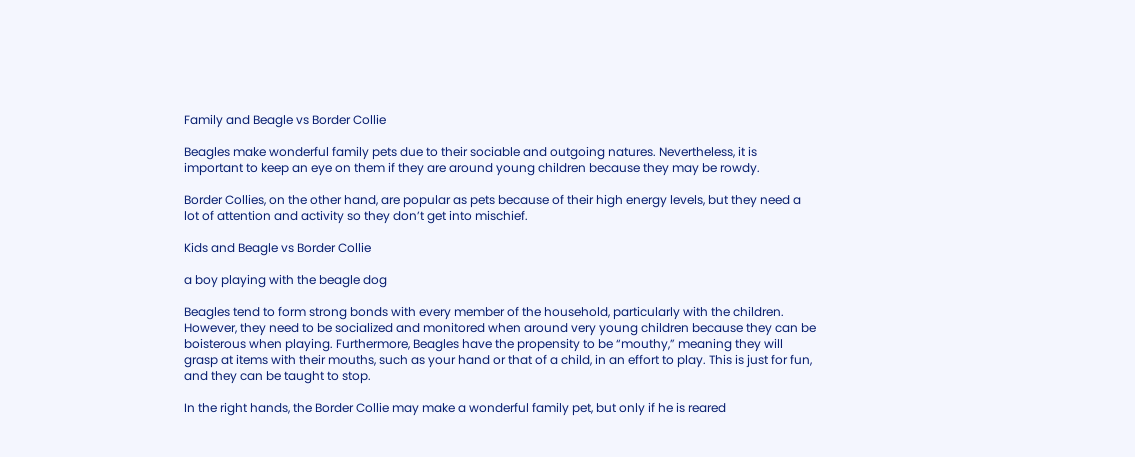Family and Beagle vs Border Collie

Beagles make wonderful family pets due to their sociable and outgoing natures. Nevertheless, it is important to keep an eye on them if they are around young children because they may be rowdy.

Border Collies, on the other hand, are popular as pets because of their high energy levels, but they need a lot of attention and activity so they don’t get into mischief.

Kids and Beagle vs Border Collie

a boy playing with the beagle dog

Beagles tend to form strong bonds with every member of the household, particularly with the children. However, they need to be socialized and monitored when around very young children because they can be boisterous when playing. Furthermore, Beagles have the propensity to be “mouthy,” meaning they will grasp at items with their mouths, such as your hand or that of a child, in an effort to play. This is just for fun, and they can be taught to stop.

In the right hands, the Border Collie may make a wonderful family pet, but only if he is reared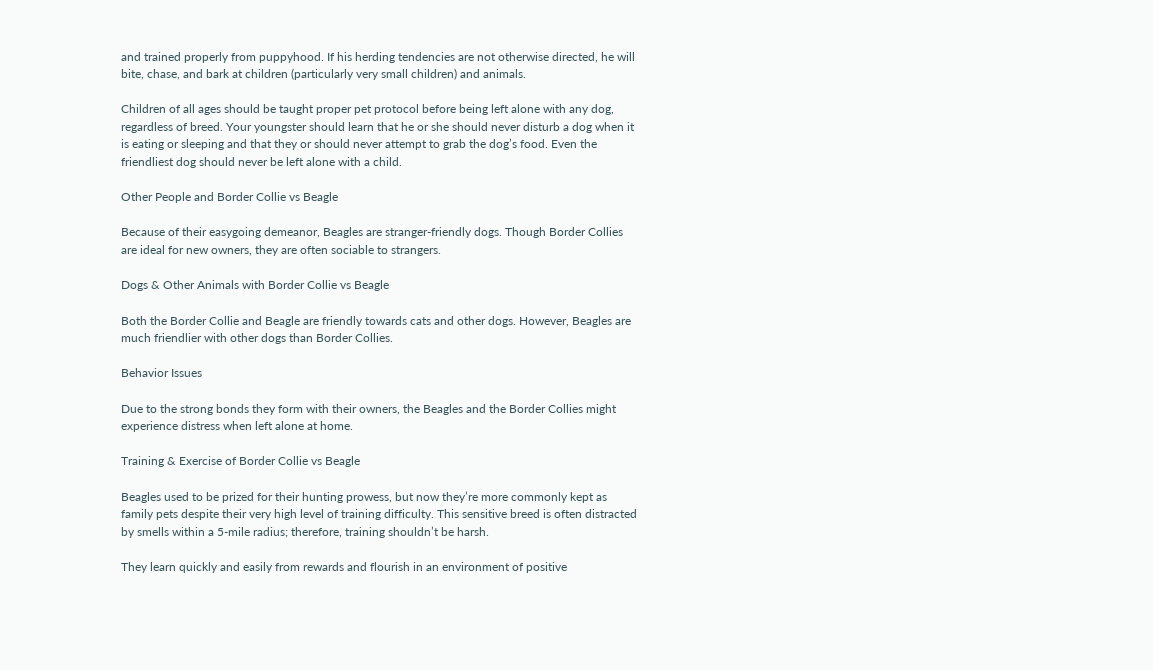and trained properly from puppyhood. If his herding tendencies are not otherwise directed, he will bite, chase, and bark at children (particularly very small children) and animals.

Children of all ages should be taught proper pet protocol before being left alone with any dog, regardless of breed. Your youngster should learn that he or she should never disturb a dog when it is eating or sleeping and that they or should never attempt to grab the dog’s food. Even the friendliest dog should never be left alone with a child.

Other People and Border Collie vs Beagle

Because of their easygoing demeanor, Beagles are stranger-friendly dogs. Though Border Collies are ideal for new owners, they are often sociable to strangers.

Dogs & Other Animals with Border Collie vs Beagle

Both the Border Collie and Beagle are friendly towards cats and other dogs. However, Beagles are much friendlier with other dogs than Border Collies.

Behavior Issues

Due to the strong bonds they form with their owners, the Beagles and the Border Collies might experience distress when left alone at home.

Training & Exercise of Border Collie vs Beagle

Beagles used to be prized for their hunting prowess, but now they’re more commonly kept as family pets despite their very high level of training difficulty. This sensitive breed is often distracted by smells within a 5-mile radius; therefore, training shouldn’t be harsh.

They learn quickly and easily from rewards and flourish in an environment of positive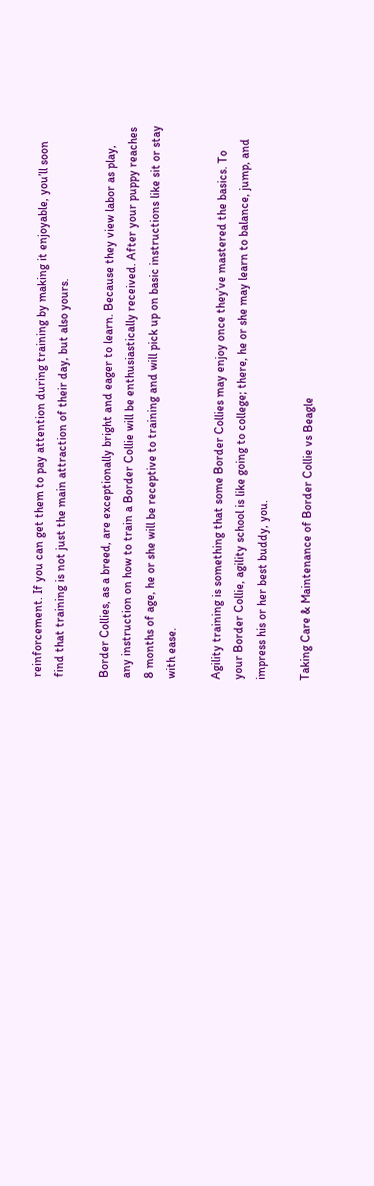reinforcement. If you can get them to pay attention during training by making it enjoyable, you’ll soon find that training is not just the main attraction of their day, but also yours.

Border Collies, as a breed, are exceptionally bright and eager to learn. Because they view labor as play, any instruction on how to train a Border Collie will be enthusiastically received. After your puppy reaches 8 months of age, he or she will be receptive to training and will pick up on basic instructions like sit or stay with ease.

Agility training is something that some Border Collies may enjoy once they’ve mastered the basics. To your Border Collie, agility school is like going to college; there, he or she may learn to balance, jump, and impress his or her best buddy, you.

Taking Care & Maintenance of Border Collie vs Beagle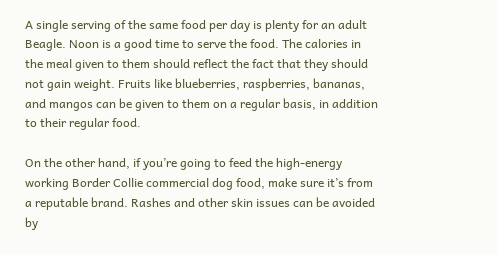A single serving of the same food per day is plenty for an adult Beagle. Noon is a good time to serve the food. The calories in the meal given to them should reflect the fact that they should not gain weight. Fruits like blueberries, raspberries, bananas, and mangos can be given to them on a regular basis, in addition to their regular food.

On the other hand, if you’re going to feed the high-energy working Border Collie commercial dog food, make sure it’s from a reputable brand. Rashes and other skin issues can be avoided by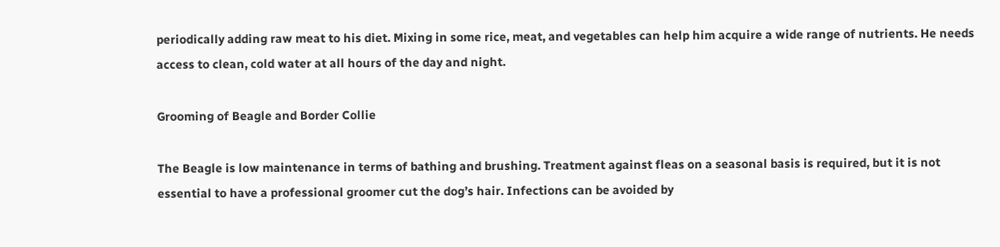periodically adding raw meat to his diet. Mixing in some rice, meat, and vegetables can help him acquire a wide range of nutrients. He needs access to clean, cold water at all hours of the day and night.

Grooming of Beagle and Border Collie

The Beagle is low maintenance in terms of bathing and brushing. Treatment against fleas on a seasonal basis is required, but it is not essential to have a professional groomer cut the dog’s hair. Infections can be avoided by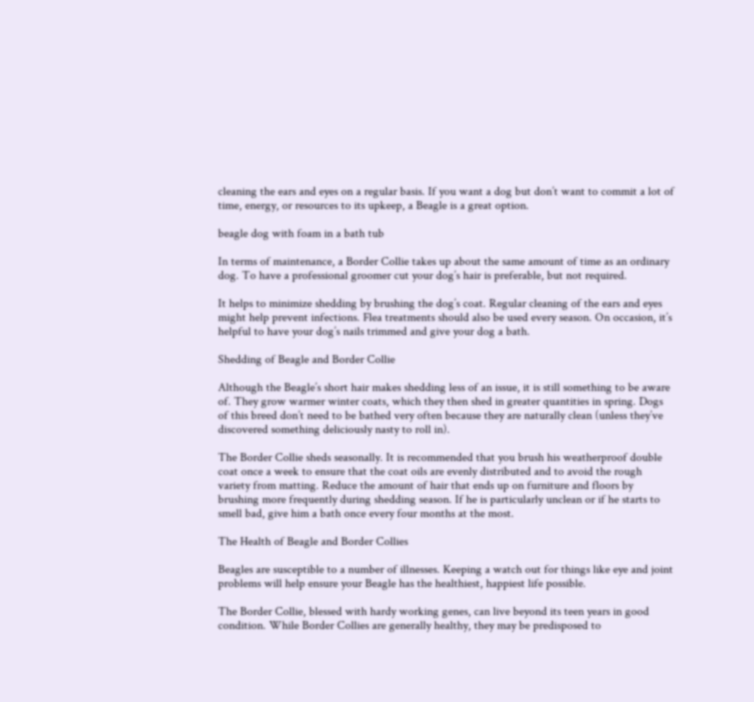cleaning the ears and eyes on a regular basis. If you want a dog but don’t want to commit a lot of time, energy, or resources to its upkeep, a Beagle is a great option.

beagle dog with foam in a bath tub

In terms of maintenance, a Border Collie takes up about the same amount of time as an ordinary dog. To have a professional groomer cut your dog’s hair is preferable, but not required.

It helps to minimize shedding by brushing the dog’s coat. Regular cleaning of the ears and eyes might help prevent infections. Flea treatments should also be used every season. On occasion, it’s helpful to have your dog’s nails trimmed and give your dog a bath.

Shedding of Beagle and Border Collie

Although the Beagle’s short hair makes shedding less of an issue, it is still something to be aware of. They grow warmer winter coats, which they then shed in greater quantities in spring. Dogs of this breed don’t need to be bathed very often because they are naturally clean (unless they’ve discovered something deliciously nasty to roll in).

The Border Collie sheds seasonally. It is recommended that you brush his weatherproof double coat once a week to ensure that the coat oils are evenly distributed and to avoid the rough variety from matting. Reduce the amount of hair that ends up on furniture and floors by brushing more frequently during shedding season. If he is particularly unclean or if he starts to smell bad, give him a bath once every four months at the most.

The Health of Beagle and Border Collies

Beagles are susceptible to a number of illnesses. Keeping a watch out for things like eye and joint problems will help ensure your Beagle has the healthiest, happiest life possible.

The Border Collie, blessed with hardy working genes, can live beyond its teen years in good condition. While Border Collies are generally healthy, they may be predisposed to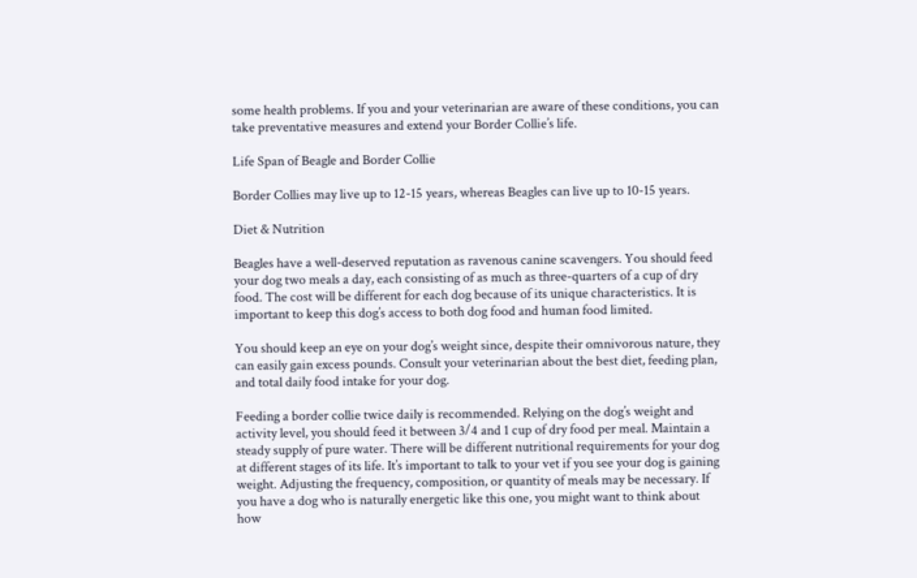some health problems. If you and your veterinarian are aware of these conditions, you can take preventative measures and extend your Border Collie’s life.

Life Span of Beagle and Border Collie

Border Collies may live up to 12-15 years, whereas Beagles can live up to 10-15 years.

Diet & Nutrition

Beagles have a well-deserved reputation as ravenous canine scavengers. You should feed your dog two meals a day, each consisting of as much as three-quarters of a cup of dry food. The cost will be different for each dog because of its unique characteristics. It is important to keep this dog’s access to both dog food and human food limited.

You should keep an eye on your dog’s weight since, despite their omnivorous nature, they can easily gain excess pounds. Consult your veterinarian about the best diet, feeding plan, and total daily food intake for your dog.

Feeding a border collie twice daily is recommended. Relying on the dog’s weight and activity level, you should feed it between 3/4 and 1 cup of dry food per meal. Maintain a steady supply of pure water. There will be different nutritional requirements for your dog at different stages of its life. It’s important to talk to your vet if you see your dog is gaining weight. Adjusting the frequency, composition, or quantity of meals may be necessary. If you have a dog who is naturally energetic like this one, you might want to think about how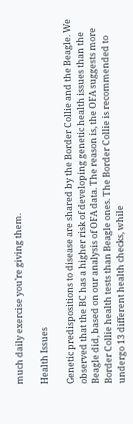much daily exercise you’re giving them.

Health Issues

Genetic predispositions to disease are shared by the Border Collie and the Beagle. We observed that the BC has a higher risk of developing genetic health issues than the Beagle did, based on our analysis of OFA data. The reason is, the OFA suggests more Border Collie health tests than Beagle ones. The Border Collie is recommended to undergo 13 different health checks, while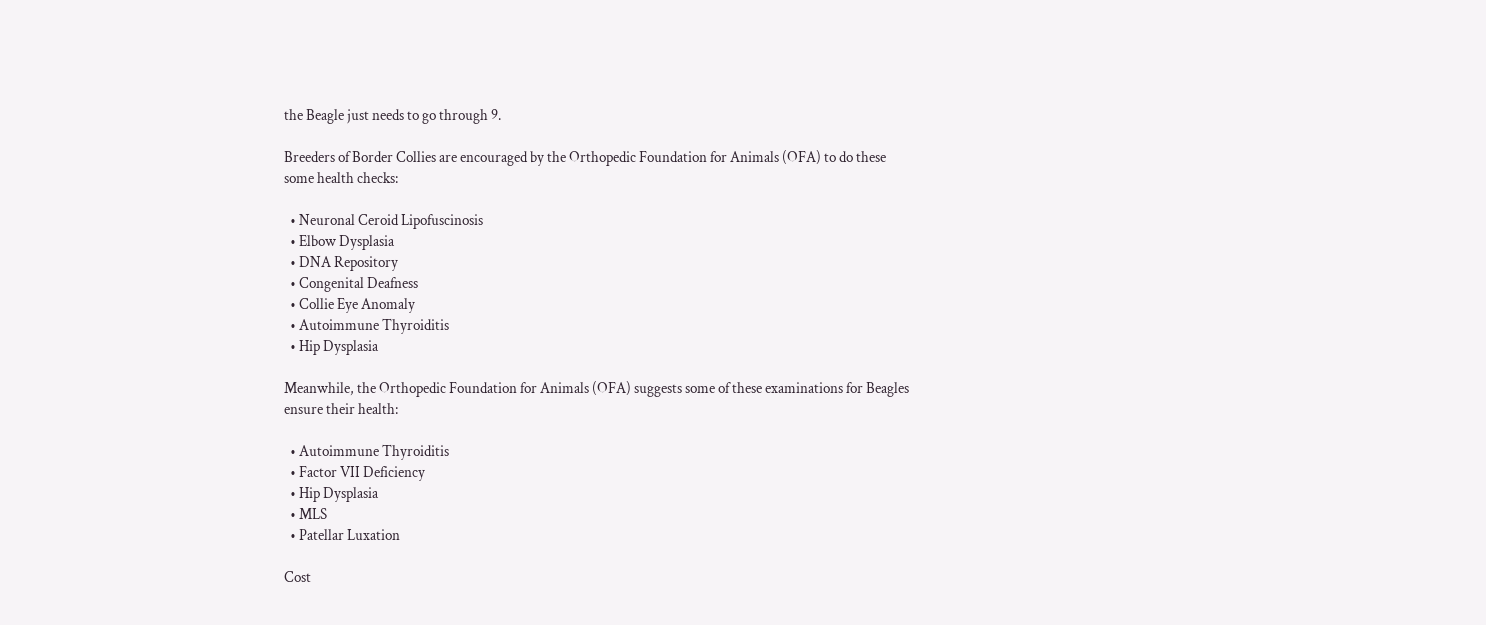the Beagle just needs to go through 9.

Breeders of Border Collies are encouraged by the Orthopedic Foundation for Animals (OFA) to do these some health checks:

  • Neuronal Ceroid Lipofuscinosis
  • Elbow Dysplasia
  • DNA Repository
  • Congenital Deafness
  • Collie Eye Anomaly
  • Autoimmune Thyroiditis
  • Hip Dysplasia

Meanwhile, the Orthopedic Foundation for Animals (OFA) suggests some of these examinations for Beagles ensure their health:

  • Autoimmune Thyroiditis
  • Factor VII Deficiency
  • Hip Dysplasia
  • MLS
  • Patellar Luxation

Cost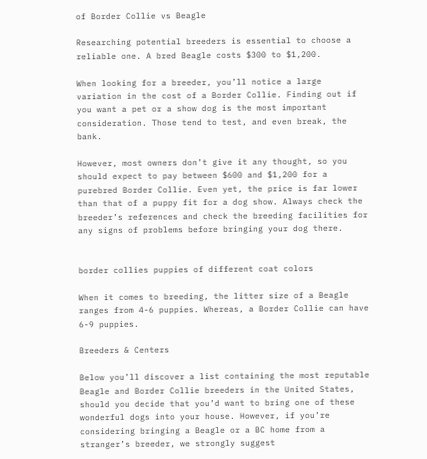of Border Collie vs Beagle

Researching potential breeders is essential to choose a reliable one. A bred Beagle costs $300 to $1,200.

When looking for a breeder, you’ll notice a large variation in the cost of a Border Collie. Finding out if you want a pet or a show dog is the most important consideration. Those tend to test, and even break, the bank.

However, most owners don’t give it any thought, so you should expect to pay between $600 and $1,200 for a purebred Border Collie. Even yet, the price is far lower than that of a puppy fit for a dog show. Always check the breeder’s references and check the breeding facilities for any signs of problems before bringing your dog there.


border collies puppies of different coat colors

When it comes to breeding, the litter size of a Beagle ranges from 4-6 puppies. Whereas, a Border Collie can have 6-9 puppies.

Breeders & Centers

Below you’ll discover a list containing the most reputable Beagle and Border Collie breeders in the United States, should you decide that you’d want to bring one of these wonderful dogs into your house. However, if you’re considering bringing a Beagle or a BC home from a stranger’s breeder, we strongly suggest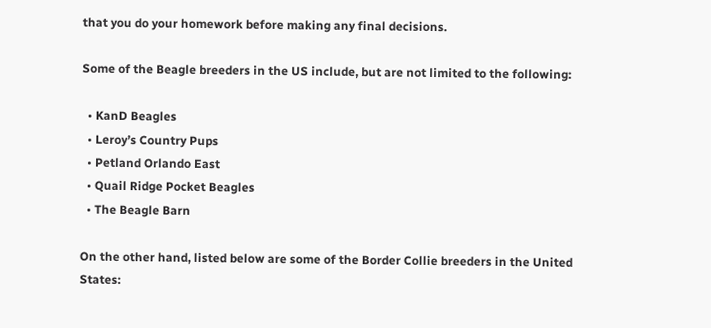that you do your homework before making any final decisions.

Some of the Beagle breeders in the US include, but are not limited to the following:

  • KanD Beagles
  • Leroy’s Country Pups
  • Petland Orlando East
  • Quail Ridge Pocket Beagles
  • The Beagle Barn

On the other hand, listed below are some of the Border Collie breeders in the United States: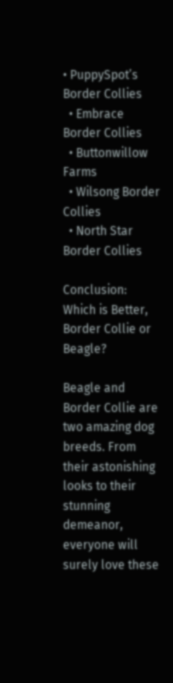• PuppySpot’s Border Collies
  • Embrace Border Collies
  • Buttonwillow Farms
  • Wilsong Border Collies
  • North Star Border Collies

Conclusion: Which is Better, Border Collie or Beagle?

Beagle and Border Collie are two amazing dog breeds. From their astonishing looks to their stunning demeanor, everyone will surely love these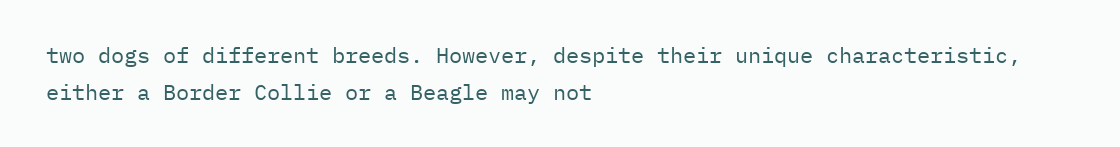two dogs of different breeds. However, despite their unique characteristic, either a Border Collie or a Beagle may not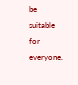be suitable for everyone.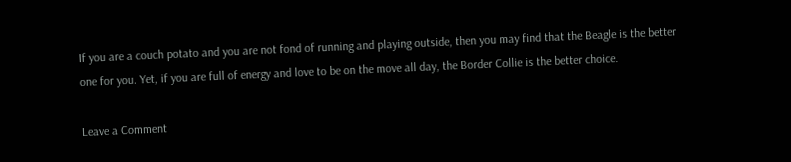If you are a couch potato and you are not fond of running and playing outside, then you may find that the Beagle is the better one for you. Yet, if you are full of energy and love to be on the move all day, the Border Collie is the better choice.

Leave a Comment